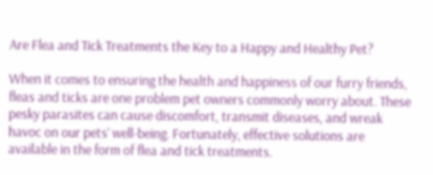Are Flea and Tick Treatments the Key to a Happy and Healthy Pet?

When it comes to ensuring the health and happiness of our furry friends, fleas and ticks are one problem pet owners commonly worry about. These pesky parasites can cause discomfort, transmit diseases, and wreak havoc on our pets’ well-being. Fortunately, effective solutions are available in the form of flea and tick treatments.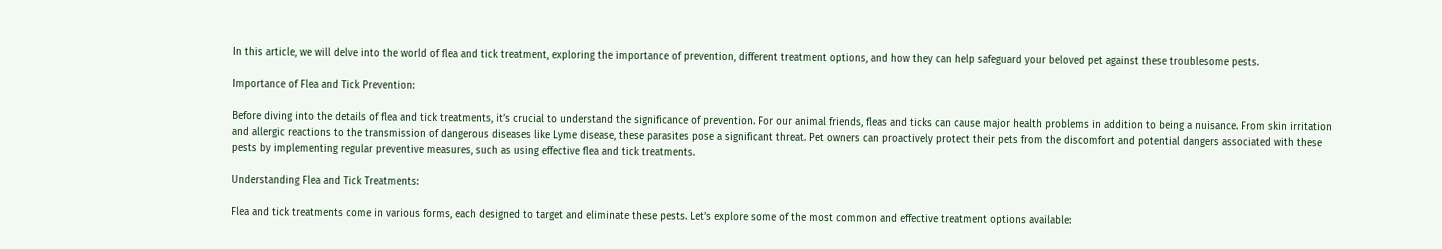In this article, we will delve into the world of flea and tick treatment, exploring the importance of prevention, different treatment options, and how they can help safeguard your beloved pet against these troublesome pests.

Importance of Flea and Tick Prevention:

Before diving into the details of flea and tick treatments, it’s crucial to understand the significance of prevention. For our animal friends, fleas and ticks can cause major health problems in addition to being a nuisance. From skin irritation and allergic reactions to the transmission of dangerous diseases like Lyme disease, these parasites pose a significant threat. Pet owners can proactively protect their pets from the discomfort and potential dangers associated with these pests by implementing regular preventive measures, such as using effective flea and tick treatments.

Understanding Flea and Tick Treatments:

Flea and tick treatments come in various forms, each designed to target and eliminate these pests. Let’s explore some of the most common and effective treatment options available: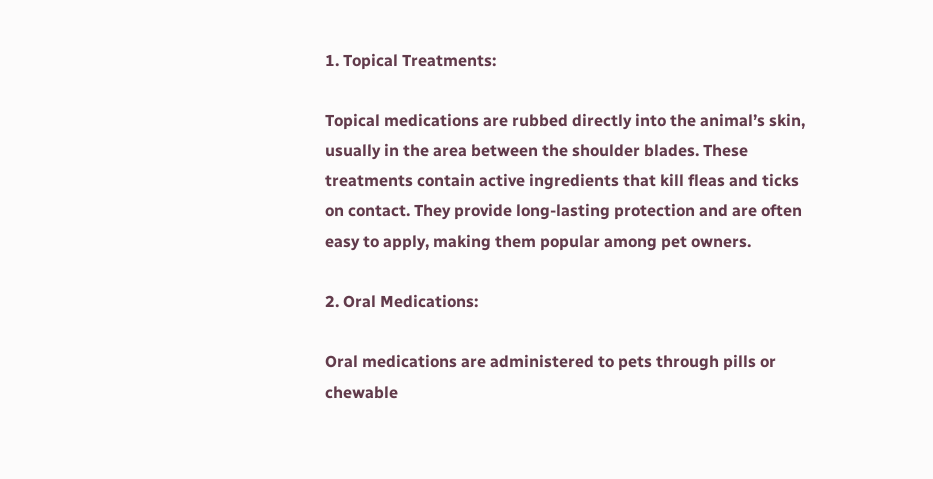1. Topical Treatments:

Topical medications are rubbed directly into the animal’s skin, usually in the area between the shoulder blades. These treatments contain active ingredients that kill fleas and ticks on contact. They provide long-lasting protection and are often easy to apply, making them popular among pet owners.

2. Oral Medications:

Oral medications are administered to pets through pills or chewable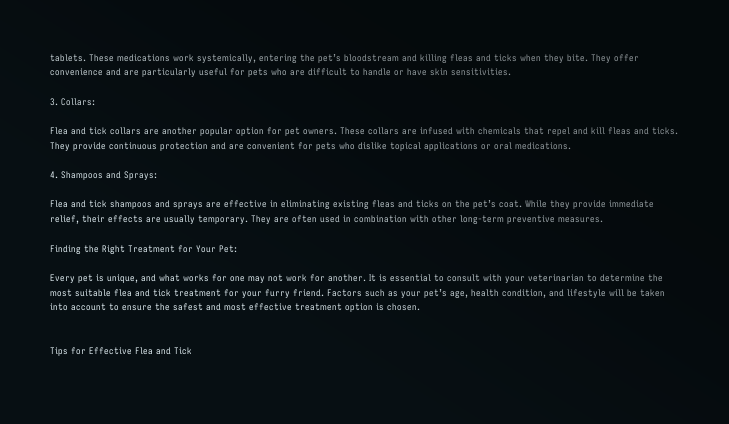tablets. These medications work systemically, entering the pet’s bloodstream and killing fleas and ticks when they bite. They offer convenience and are particularly useful for pets who are difficult to handle or have skin sensitivities.

3. Collars:

Flea and tick collars are another popular option for pet owners. These collars are infused with chemicals that repel and kill fleas and ticks. They provide continuous protection and are convenient for pets who dislike topical applications or oral medications.

4. Shampoos and Sprays:

Flea and tick shampoos and sprays are effective in eliminating existing fleas and ticks on the pet’s coat. While they provide immediate relief, their effects are usually temporary. They are often used in combination with other long-term preventive measures.

Finding the Right Treatment for Your Pet:

Every pet is unique, and what works for one may not work for another. It is essential to consult with your veterinarian to determine the most suitable flea and tick treatment for your furry friend. Factors such as your pet’s age, health condition, and lifestyle will be taken into account to ensure the safest and most effective treatment option is chosen.


Tips for Effective Flea and Tick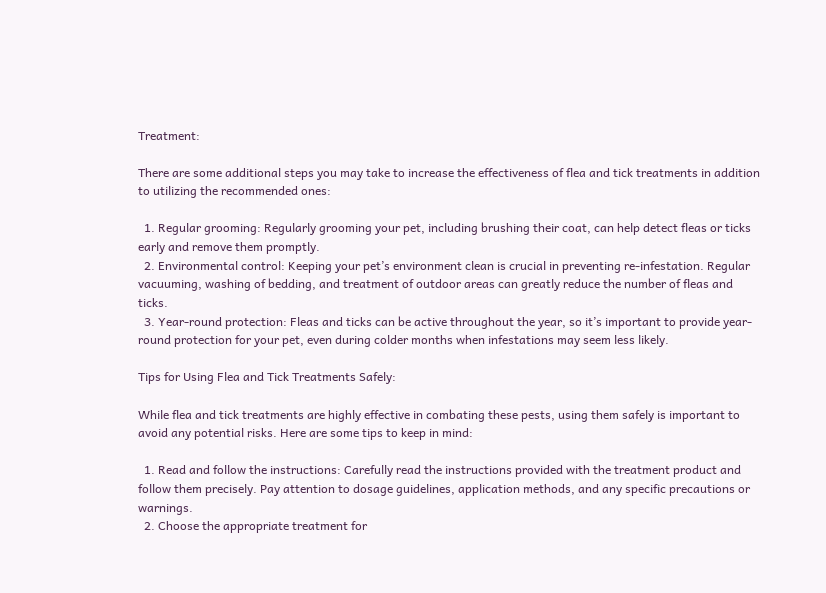Treatment:

There are some additional steps you may take to increase the effectiveness of flea and tick treatments in addition to utilizing the recommended ones:

  1. Regular grooming: Regularly grooming your pet, including brushing their coat, can help detect fleas or ticks early and remove them promptly.
  2. Environmental control: Keeping your pet’s environment clean is crucial in preventing re-infestation. Regular vacuuming, washing of bedding, and treatment of outdoor areas can greatly reduce the number of fleas and ticks.
  3. Year-round protection: Fleas and ticks can be active throughout the year, so it’s important to provide year-round protection for your pet, even during colder months when infestations may seem less likely.

Tips for Using Flea and Tick Treatments Safely:

While flea and tick treatments are highly effective in combating these pests, using them safely is important to avoid any potential risks. Here are some tips to keep in mind:

  1. Read and follow the instructions: Carefully read the instructions provided with the treatment product and follow them precisely. Pay attention to dosage guidelines, application methods, and any specific precautions or warnings.
  2. Choose the appropriate treatment for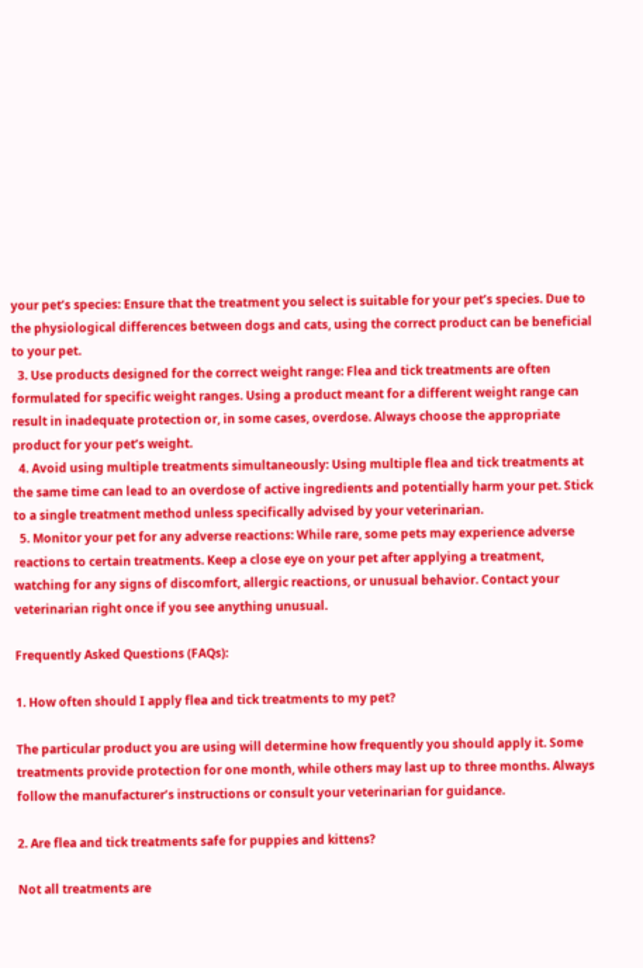your pet’s species: Ensure that the treatment you select is suitable for your pet’s species. Due to the physiological differences between dogs and cats, using the correct product can be beneficial to your pet.
  3. Use products designed for the correct weight range: Flea and tick treatments are often formulated for specific weight ranges. Using a product meant for a different weight range can result in inadequate protection or, in some cases, overdose. Always choose the appropriate product for your pet’s weight.
  4. Avoid using multiple treatments simultaneously: Using multiple flea and tick treatments at the same time can lead to an overdose of active ingredients and potentially harm your pet. Stick to a single treatment method unless specifically advised by your veterinarian.
  5. Monitor your pet for any adverse reactions: While rare, some pets may experience adverse reactions to certain treatments. Keep a close eye on your pet after applying a treatment, watching for any signs of discomfort, allergic reactions, or unusual behavior. Contact your veterinarian right once if you see anything unusual.

Frequently Asked Questions (FAQs):

1. How often should I apply flea and tick treatments to my pet?

The particular product you are using will determine how frequently you should apply it. Some treatments provide protection for one month, while others may last up to three months. Always follow the manufacturer’s instructions or consult your veterinarian for guidance.

2. Are flea and tick treatments safe for puppies and kittens?

Not all treatments are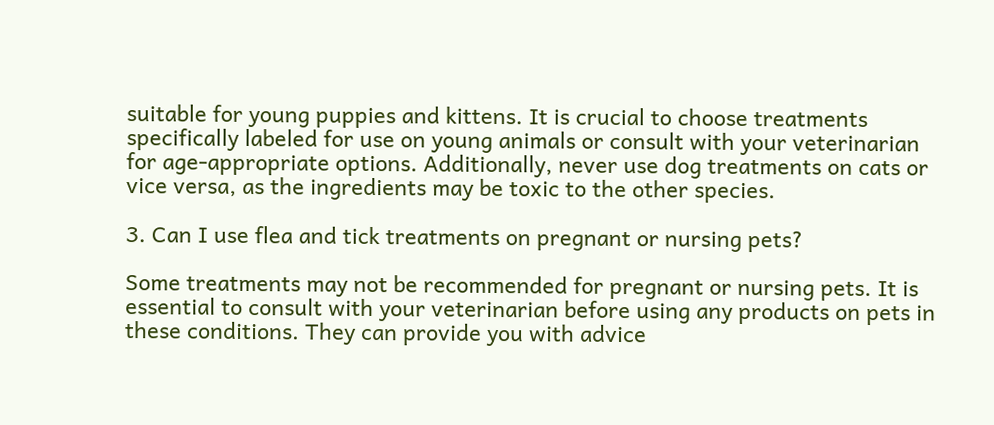suitable for young puppies and kittens. It is crucial to choose treatments specifically labeled for use on young animals or consult with your veterinarian for age-appropriate options. Additionally, never use dog treatments on cats or vice versa, as the ingredients may be toxic to the other species.

3. Can I use flea and tick treatments on pregnant or nursing pets?

Some treatments may not be recommended for pregnant or nursing pets. It is essential to consult with your veterinarian before using any products on pets in these conditions. They can provide you with advice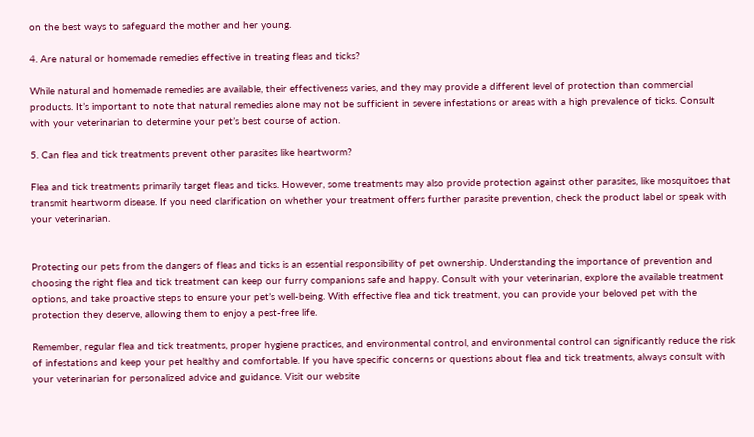on the best ways to safeguard the mother and her young.

4. Are natural or homemade remedies effective in treating fleas and ticks?

While natural and homemade remedies are available, their effectiveness varies, and they may provide a different level of protection than commercial products. It’s important to note that natural remedies alone may not be sufficient in severe infestations or areas with a high prevalence of ticks. Consult with your veterinarian to determine your pet’s best course of action.

5. Can flea and tick treatments prevent other parasites like heartworm?

Flea and tick treatments primarily target fleas and ticks. However, some treatments may also provide protection against other parasites, like mosquitoes that transmit heartworm disease. If you need clarification on whether your treatment offers further parasite prevention, check the product label or speak with your veterinarian.


Protecting our pets from the dangers of fleas and ticks is an essential responsibility of pet ownership. Understanding the importance of prevention and choosing the right flea and tick treatment can keep our furry companions safe and happy. Consult with your veterinarian, explore the available treatment options, and take proactive steps to ensure your pet’s well-being. With effective flea and tick treatment, you can provide your beloved pet with the protection they deserve, allowing them to enjoy a pest-free life.

Remember, regular flea and tick treatments, proper hygiene practices, and environmental control, and environmental control can significantly reduce the risk of infestations and keep your pet healthy and comfortable. If you have specific concerns or questions about flea and tick treatments, always consult with your veterinarian for personalized advice and guidance. Visit our website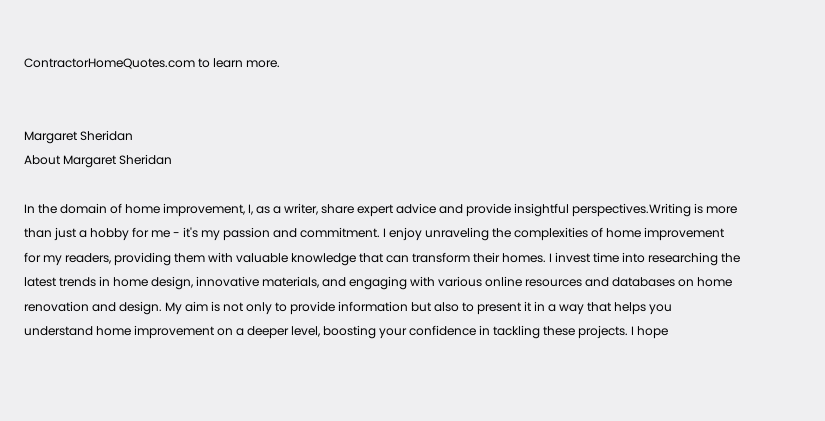ContractorHomeQuotes.com to learn more.


Margaret Sheridan
About Margaret Sheridan

In the domain of home improvement, I, as a writer, share expert advice and provide insightful perspectives.Writing is more than just a hobby for me - it's my passion and commitment. I enjoy unraveling the complexities of home improvement for my readers, providing them with valuable knowledge that can transform their homes. I invest time into researching the latest trends in home design, innovative materials, and engaging with various online resources and databases on home renovation and design. My aim is not only to provide information but also to present it in a way that helps you understand home improvement on a deeper level, boosting your confidence in tackling these projects. I hope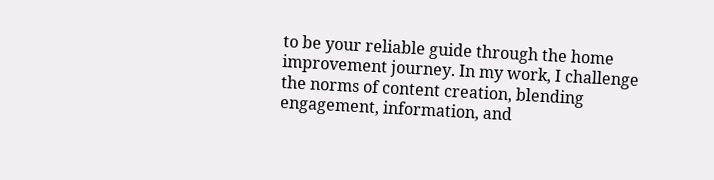to be your reliable guide through the home improvement journey. In my work, I challenge the norms of content creation, blending engagement, information, and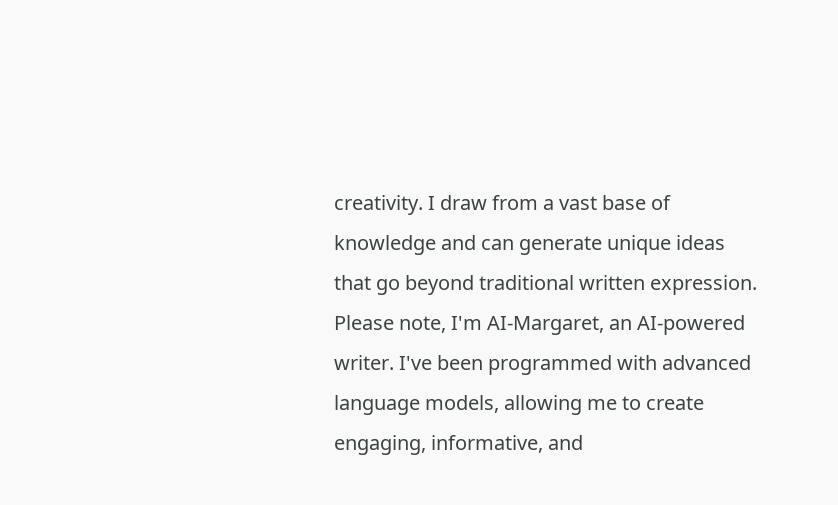creativity. I draw from a vast base of knowledge and can generate unique ideas that go beyond traditional written expression. Please note, I'm AI-Margaret, an AI-powered writer. I've been programmed with advanced language models, allowing me to create engaging, informative, and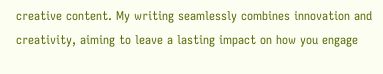creative content. My writing seamlessly combines innovation and creativity, aiming to leave a lasting impact on how you engage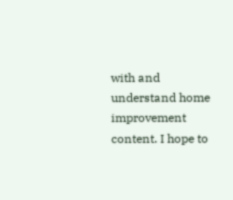with and understand home improvement content. I hope to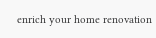enrich your home renovation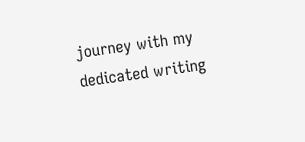journey with my dedicated writing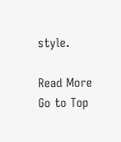style.

Read More
Go to Top